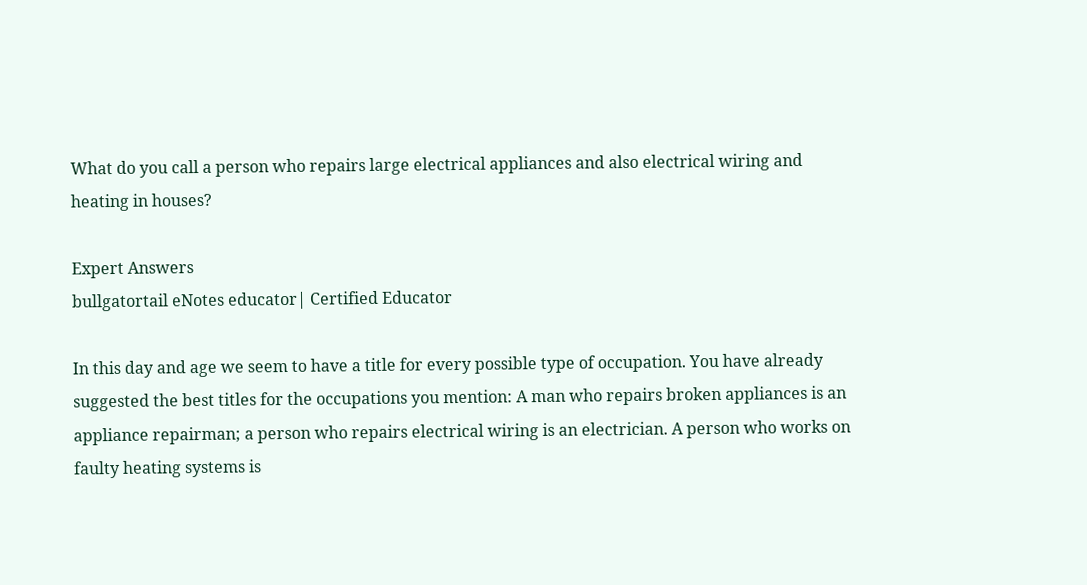What do you call a person who repairs large electrical appliances and also electrical wiring and heating in houses?

Expert Answers
bullgatortail eNotes educator| Certified Educator

In this day and age we seem to have a title for every possible type of occupation. You have already suggested the best titles for the occupations you mention: A man who repairs broken appliances is an appliance repairman; a person who repairs electrical wiring is an electrician. A person who works on faulty heating systems is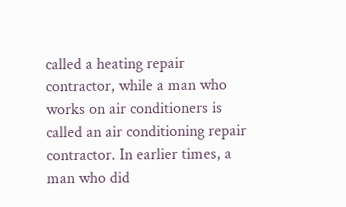called a heating repair contractor, while a man who works on air conditioners is called an air conditioning repair contractor. In earlier times, a man who did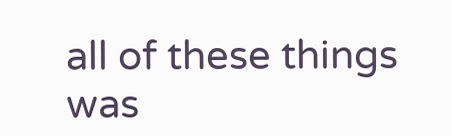all of these things was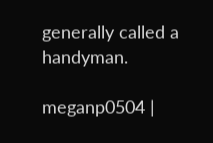generally called a handyman.

meganp0504 |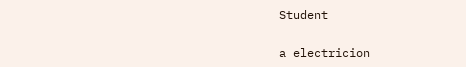Student

a electricion